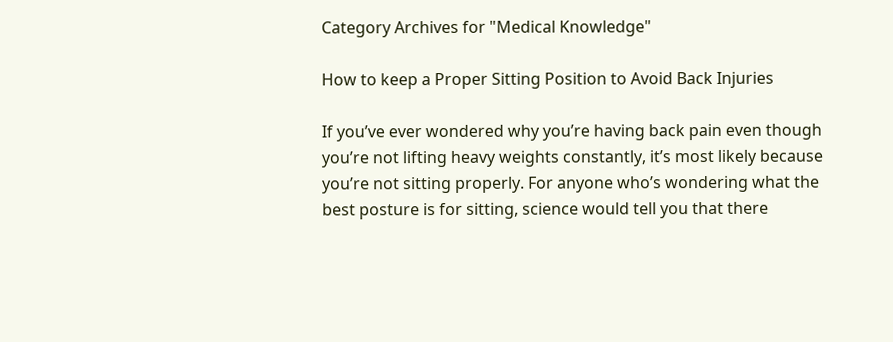Category Archives for "Medical Knowledge"

How to keep a Proper Sitting Position to Avoid Back Injuries

If you’ve ever wondered why you’re having back pain even though you’re not lifting heavy weights constantly, it’s most likely because you’re not sitting properly. For anyone who’s wondering what the best posture is for sitting, science would tell you that there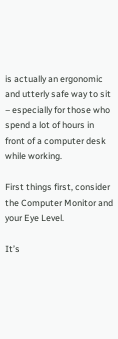is actually an ergonomic and utterly safe way to sit – especially for those who spend a lot of hours in front of a computer desk while working.

First things first, consider the Computer Monitor and your Eye Level.

It’s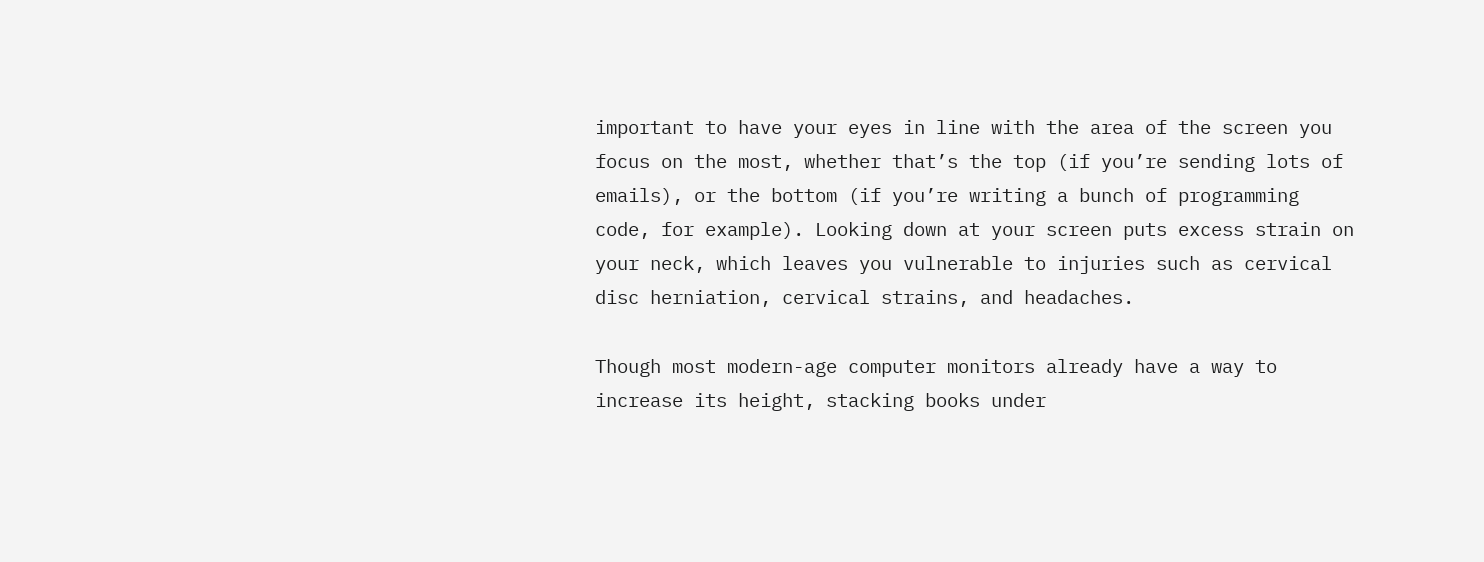important to have your eyes in line with the area of the screen you focus on the most, whether that’s the top (if you’re sending lots of emails), or the bottom (if you’re writing a bunch of programming code, for example). Looking down at your screen puts excess strain on your neck, which leaves you vulnerable to injuries such as cervical disc herniation, cervical strains, and headaches.

Though most modern-age computer monitors already have a way to increase its height, stacking books under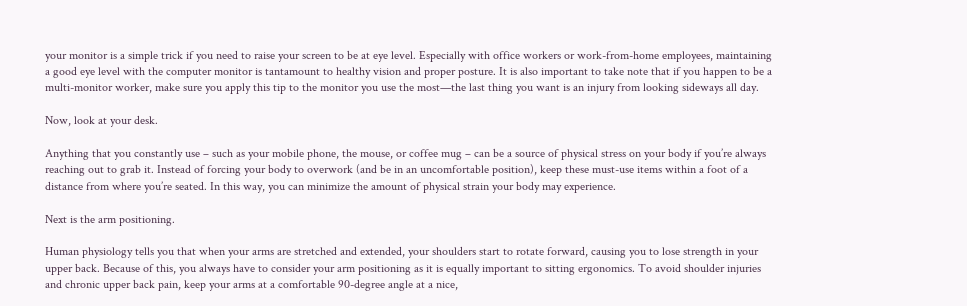your monitor is a simple trick if you need to raise your screen to be at eye level. Especially with office workers or work-from-home employees, maintaining a good eye level with the computer monitor is tantamount to healthy vision and proper posture. It is also important to take note that if you happen to be a multi-monitor worker, make sure you apply this tip to the monitor you use the most—the last thing you want is an injury from looking sideways all day.

Now, look at your desk.

Anything that you constantly use – such as your mobile phone, the mouse, or coffee mug – can be a source of physical stress on your body if you’re always reaching out to grab it. Instead of forcing your body to overwork (and be in an uncomfortable position), keep these must-use items within a foot of a distance from where you’re seated. In this way, you can minimize the amount of physical strain your body may experience.

Next is the arm positioning.

Human physiology tells you that when your arms are stretched and extended, your shoulders start to rotate forward, causing you to lose strength in your upper back. Because of this, you always have to consider your arm positioning as it is equally important to sitting ergonomics. To avoid shoulder injuries and chronic upper back pain, keep your arms at a comfortable 90-degree angle at a nice,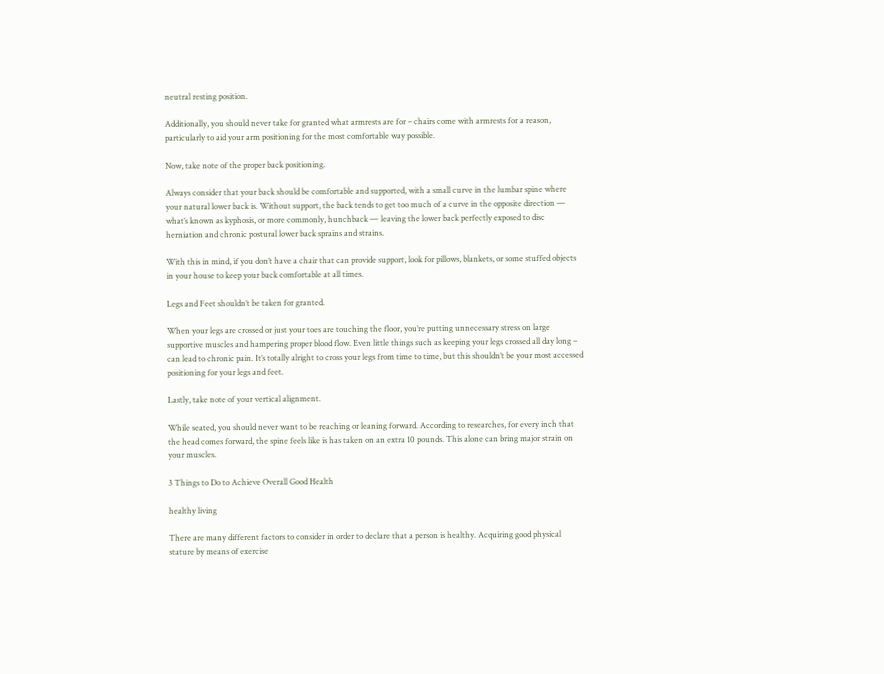neutral resting position.

Additionally, you should never take for granted what armrests are for – chairs come with armrests for a reason, particularly to aid your arm positioning for the most comfortable way possible.

Now, take note of the proper back positioning.

Always consider that your back should be comfortable and supported, with a small curve in the lumbar spine where your natural lower back is. Without support, the back tends to get too much of a curve in the opposite direction — what’s known as kyphosis, or more commonly, hunchback — leaving the lower back perfectly exposed to disc herniation and chronic postural lower back sprains and strains.

With this in mind, if you don’t have a chair that can provide support, look for pillows, blankets, or some stuffed objects in your house to keep your back comfortable at all times.

Legs and Feet shouldn’t be taken for granted.

When your legs are crossed or just your toes are touching the floor, you’re putting unnecessary stress on large supportive muscles and hampering proper blood flow. Even little things such as keeping your legs crossed all day long – can lead to chronic pain. It’s totally alright to cross your legs from time to time, but this shouldn’t be your most accessed positioning for your legs and feet.

Lastly, take note of your vertical alignment.

While seated, you should never want to be reaching or leaning forward. According to researches, for every inch that the head comes forward, the spine feels like is has taken on an extra 10 pounds. This alone can bring major strain on your muscles.

3 Things to Do to Achieve Overall Good Health

healthy living

There are many different factors to consider in order to declare that a person is healthy. Acquiring good physical stature by means of exercise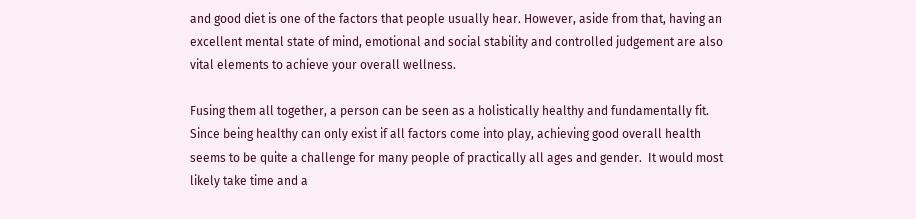and good diet is one of the factors that people usually hear. However, aside from that, having an excellent mental state of mind, emotional and social stability and controlled judgement are also vital elements to achieve your overall wellness.

Fusing them all together, a person can be seen as a holistically healthy and fundamentally fit. Since being healthy can only exist if all factors come into play, achieving good overall health seems to be quite a challenge for many people of practically all ages and gender.  It would most likely take time and a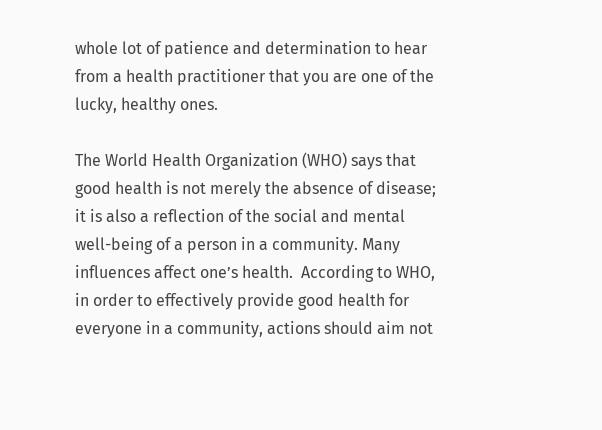whole lot of patience and determination to hear from a health practitioner that you are one of the lucky, healthy ones.

The World Health Organization (WHO) says that good health is not merely the absence of disease; it is also a reflection of the social and mental well-being of a person in a community. Many influences affect one’s health.  According to WHO, in order to effectively provide good health for everyone in a community, actions should aim not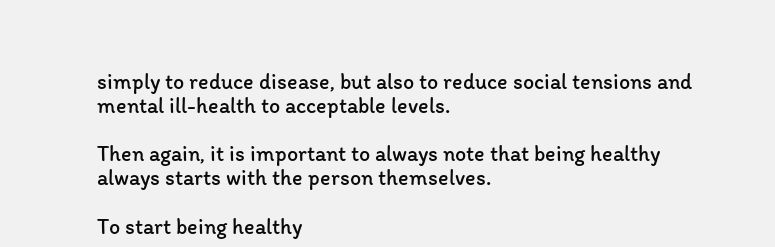simply to reduce disease, but also to reduce social tensions and mental ill-health to acceptable levels.

Then again, it is important to always note that being healthy always starts with the person themselves.

To start being healthy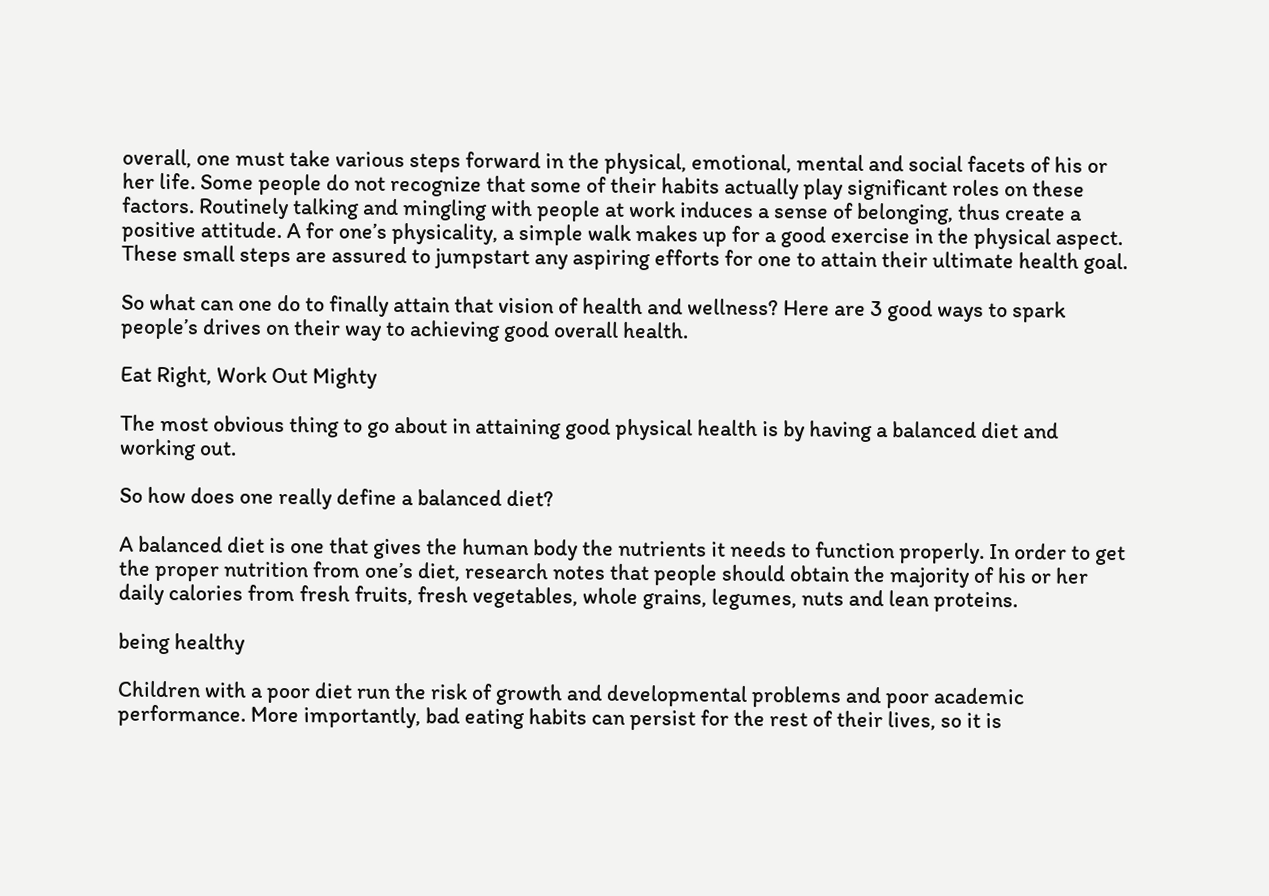overall, one must take various steps forward in the physical, emotional, mental and social facets of his or her life. Some people do not recognize that some of their habits actually play significant roles on these factors. Routinely talking and mingling with people at work induces a sense of belonging, thus create a positive attitude. A for one’s physicality, a simple walk makes up for a good exercise in the physical aspect. These small steps are assured to jumpstart any aspiring efforts for one to attain their ultimate health goal.

So what can one do to finally attain that vision of health and wellness? Here are 3 good ways to spark people’s drives on their way to achieving good overall health.

Eat Right, Work Out Mighty

The most obvious thing to go about in attaining good physical health is by having a balanced diet and working out.

So how does one really define a balanced diet?

A balanced diet is one that gives the human body the nutrients it needs to function properly. In order to get the proper nutrition from one’s diet, research notes that people should obtain the majority of his or her daily calories from fresh fruits, fresh vegetables, whole grains, legumes, nuts and lean proteins.

being healthy

Children with a poor diet run the risk of growth and developmental problems and poor academic performance. More importantly, bad eating habits can persist for the rest of their lives, so it is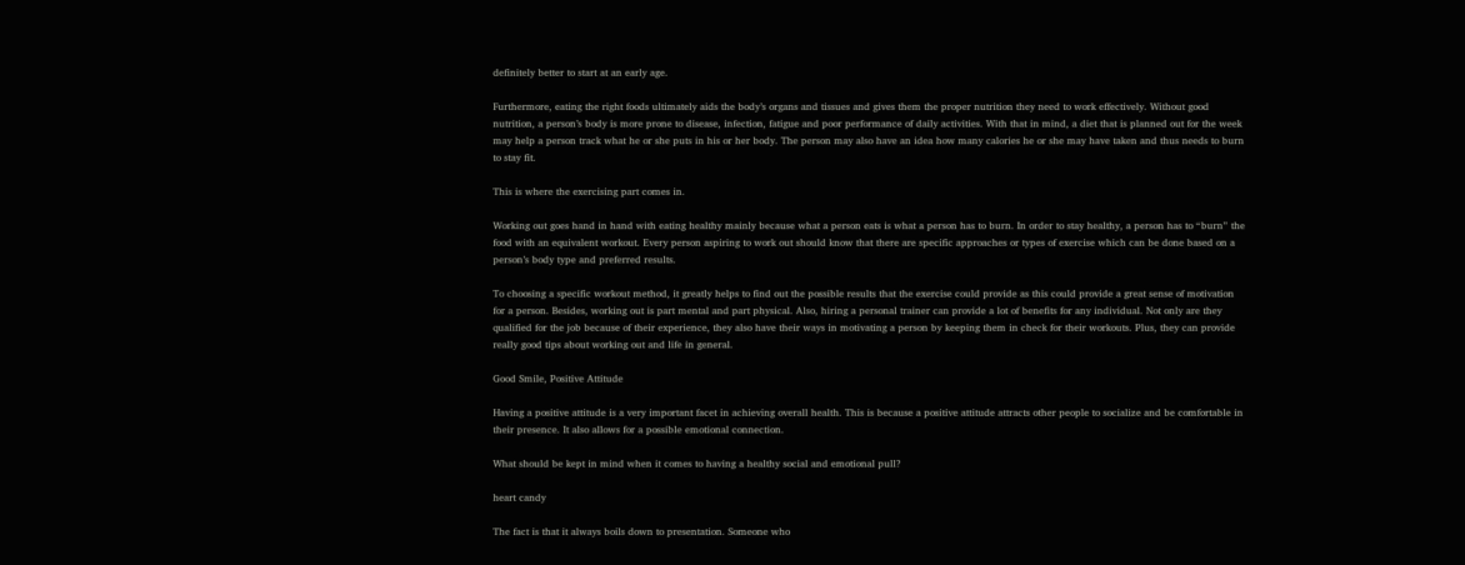definitely better to start at an early age.

Furthermore, eating the right foods ultimately aids the body’s organs and tissues and gives them the proper nutrition they need to work effectively. Without good nutrition, a person’s body is more prone to disease, infection, fatigue and poor performance of daily activities. With that in mind, a diet that is planned out for the week may help a person track what he or she puts in his or her body. The person may also have an idea how many calories he or she may have taken and thus needs to burn to stay fit.

This is where the exercising part comes in.

Working out goes hand in hand with eating healthy mainly because what a person eats is what a person has to burn. In order to stay healthy, a person has to “burn” the food with an equivalent workout. Every person aspiring to work out should know that there are specific approaches or types of exercise which can be done based on a person’s body type and preferred results.

To choosing a specific workout method, it greatly helps to find out the possible results that the exercise could provide as this could provide a great sense of motivation for a person. Besides, working out is part mental and part physical. Also, hiring a personal trainer can provide a lot of benefits for any individual. Not only are they qualified for the job because of their experience, they also have their ways in motivating a person by keeping them in check for their workouts. Plus, they can provide really good tips about working out and life in general.

Good Smile, Positive Attitude

Having a positive attitude is a very important facet in achieving overall health. This is because a positive attitude attracts other people to socialize and be comfortable in their presence. It also allows for a possible emotional connection.

What should be kept in mind when it comes to having a healthy social and emotional pull?

heart candy

The fact is that it always boils down to presentation. Someone who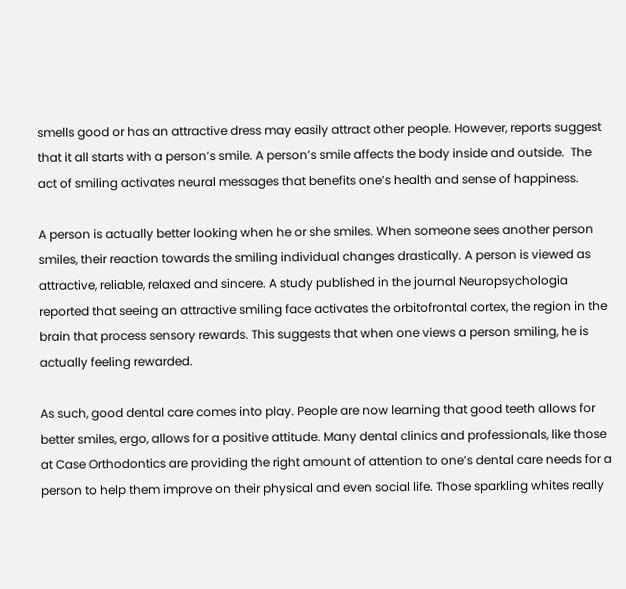smells good or has an attractive dress may easily attract other people. However, reports suggest that it all starts with a person’s smile. A person’s smile affects the body inside and outside.  The act of smiling activates neural messages that benefits one’s health and sense of happiness.

A person is actually better looking when he or she smiles. When someone sees another person smiles, their reaction towards the smiling individual changes drastically. A person is viewed as attractive, reliable, relaxed and sincere. A study published in the journal Neuropsychologia reported that seeing an attractive smiling face activates the orbitofrontal cortex, the region in the brain that process sensory rewards. This suggests that when one views a person smiling, he is actually feeling rewarded.

As such, good dental care comes into play. People are now learning that good teeth allows for better smiles, ergo, allows for a positive attitude. Many dental clinics and professionals, like those at Case Orthodontics are providing the right amount of attention to one’s dental care needs for a person to help them improve on their physical and even social life. Those sparkling whites really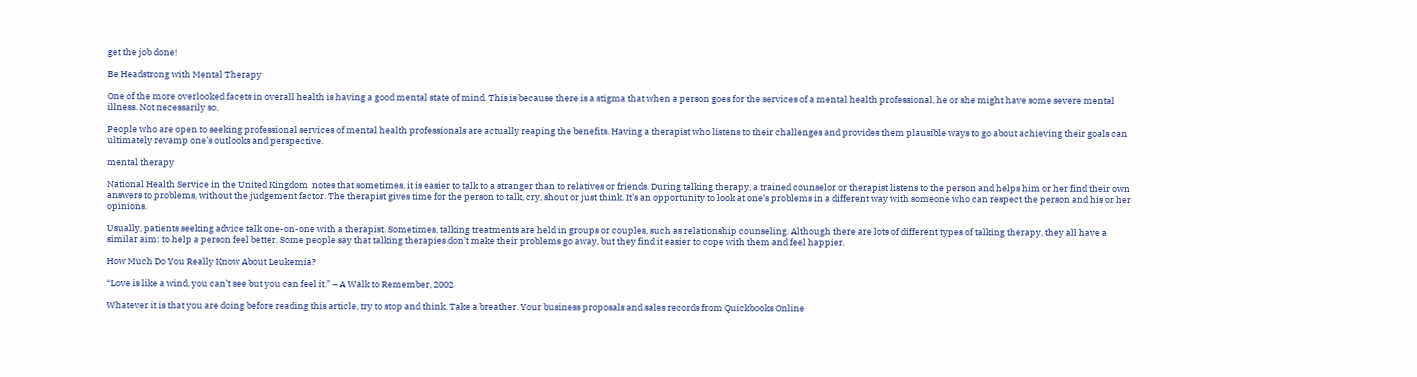get the job done!

Be Headstrong with Mental Therapy

One of the more overlooked facets in overall health is having a good mental state of mind. This is because there is a stigma that when a person goes for the services of a mental health professional, he or she might have some severe mental illness. Not necessarily so.

People who are open to seeking professional services of mental health professionals are actually reaping the benefits. Having a therapist who listens to their challenges and provides them plausible ways to go about achieving their goals can ultimately revamp one’s outlooks and perspective.

mental therapy

National Health Service in the United Kingdom  notes that sometimes, it is easier to talk to a stranger than to relatives or friends. During talking therapy, a trained counselor or therapist listens to the person and helps him or her find their own answers to problems, without the judgement factor. The therapist gives time for the person to talk, cry, shout or just think. It’s an opportunity to look at one’s problems in a different way with someone who can respect the person and his or her opinions.

Usually, patients seeking advice talk one-on-one with a therapist. Sometimes, talking treatments are held in groups or couples, such as relationship counseling. Although there are lots of different types of talking therapy, they all have a similar aim: to help a person feel better. Some people say that talking therapies don’t make their problems go away, but they find it easier to cope with them and feel happier.

How Much Do You Really Know About Leukemia?

“Love is like a wind, you can’t see but you can feel it.” – A Walk to Remember, 2002

Whatever it is that you are doing before reading this article, try to stop and think. Take a breather. Your business proposals and sales records from Quickbooks Online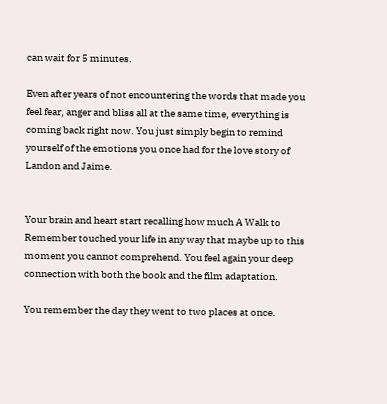can wait for 5 minutes.

Even after years of not encountering the words that made you feel fear, anger and bliss all at the same time, everything is coming back right now. You just simply begin to remind yourself of the emotions you once had for the love story of Landon and Jaime.


Your brain and heart start recalling how much A Walk to Remember touched your life in any way that maybe up to this moment you cannot comprehend. You feel again your deep connection with both the book and the film adaptation.

You remember the day they went to two places at once.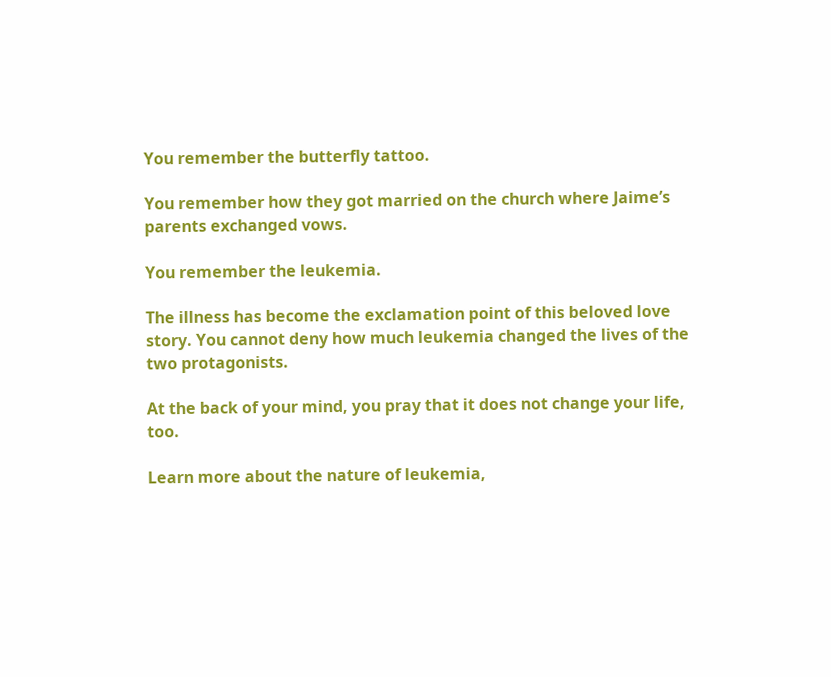You remember the butterfly tattoo.

You remember how they got married on the church where Jaime’s parents exchanged vows.

You remember the leukemia.

The illness has become the exclamation point of this beloved love story. You cannot deny how much leukemia changed the lives of the two protagonists.

At the back of your mind, you pray that it does not change your life, too.

Learn more about the nature of leukemia,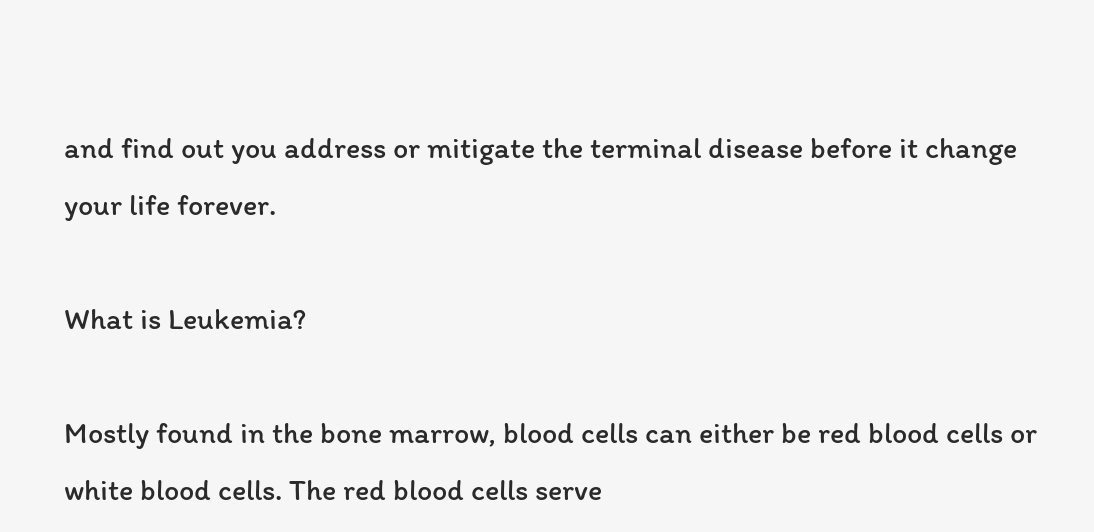and find out you address or mitigate the terminal disease before it change your life forever.

What is Leukemia?

Mostly found in the bone marrow, blood cells can either be red blood cells or white blood cells. The red blood cells serve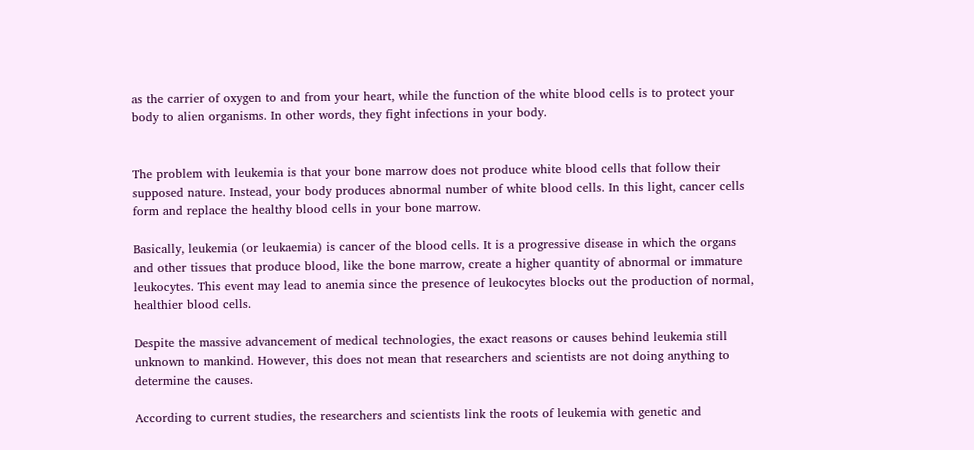as the carrier of oxygen to and from your heart, while the function of the white blood cells is to protect your body to alien organisms. In other words, they fight infections in your body.


The problem with leukemia is that your bone marrow does not produce white blood cells that follow their supposed nature. Instead, your body produces abnormal number of white blood cells. In this light, cancer cells form and replace the healthy blood cells in your bone marrow.

Basically, leukemia (or leukaemia) is cancer of the blood cells. It is a progressive disease in which the organs and other tissues that produce blood, like the bone marrow, create a higher quantity of abnormal or immature leukocytes. This event may lead to anemia since the presence of leukocytes blocks out the production of normal, healthier blood cells.

Despite the massive advancement of medical technologies, the exact reasons or causes behind leukemia still unknown to mankind. However, this does not mean that researchers and scientists are not doing anything to determine the causes.

According to current studies, the researchers and scientists link the roots of leukemia with genetic and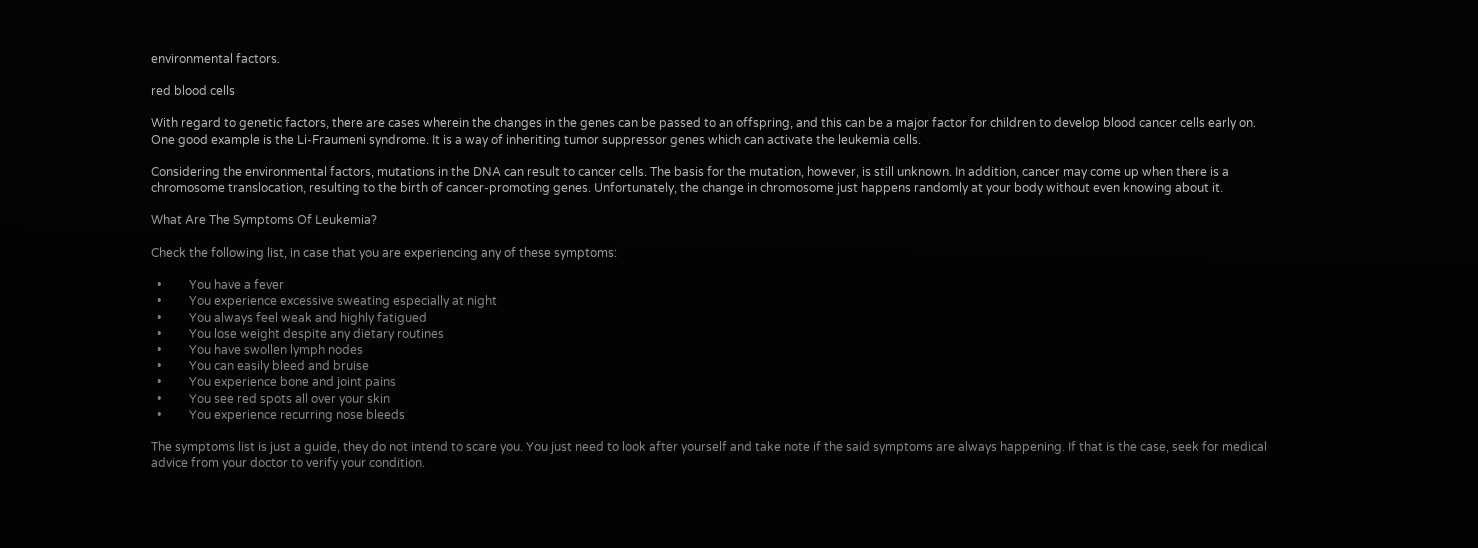environmental factors.

red blood cells

With regard to genetic factors, there are cases wherein the changes in the genes can be passed to an offspring, and this can be a major factor for children to develop blood cancer cells early on. One good example is the Li-Fraumeni syndrome. It is a way of inheriting tumor suppressor genes which can activate the leukemia cells.

Considering the environmental factors, mutations in the DNA can result to cancer cells. The basis for the mutation, however, is still unknown. In addition, cancer may come up when there is a chromosome translocation, resulting to the birth of cancer-promoting genes. Unfortunately, the change in chromosome just happens randomly at your body without even knowing about it.

What Are The Symptoms Of Leukemia?

Check the following list, in case that you are experiencing any of these symptoms:

  •         You have a fever
  •         You experience excessive sweating especially at night
  •         You always feel weak and highly fatigued
  •         You lose weight despite any dietary routines
  •         You have swollen lymph nodes
  •         You can easily bleed and bruise
  •         You experience bone and joint pains
  •         You see red spots all over your skin
  •         You experience recurring nose bleeds

The symptoms list is just a guide, they do not intend to scare you. You just need to look after yourself and take note if the said symptoms are always happening. If that is the case, seek for medical advice from your doctor to verify your condition.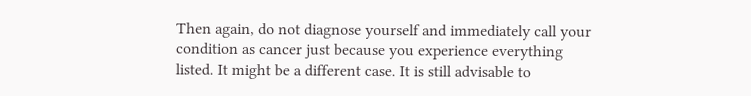Then again, do not diagnose yourself and immediately call your condition as cancer just because you experience everything listed. It might be a different case. It is still advisable to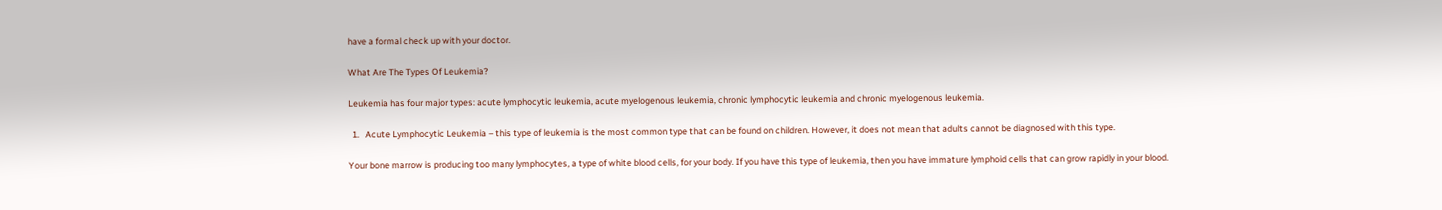have a formal check up with your doctor.

What Are The Types Of Leukemia?

Leukemia has four major types: acute lymphocytic leukemia, acute myelogenous leukemia, chronic lymphocytic leukemia and chronic myelogenous leukemia.

  1.   Acute Lymphocytic Leukemia – this type of leukemia is the most common type that can be found on children. However, it does not mean that adults cannot be diagnosed with this type.

Your bone marrow is producing too many lymphocytes, a type of white blood cells, for your body. If you have this type of leukemia, then you have immature lymphoid cells that can grow rapidly in your blood.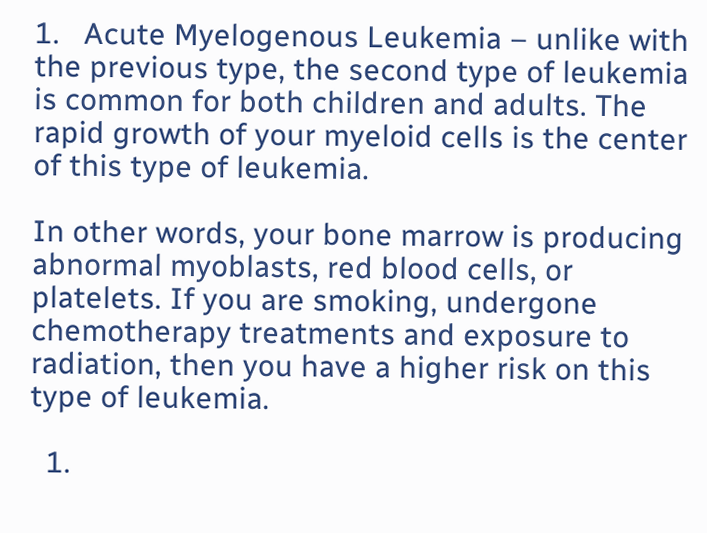1.   Acute Myelogenous Leukemia – unlike with the previous type, the second type of leukemia is common for both children and adults. The rapid growth of your myeloid cells is the center of this type of leukemia.

In other words, your bone marrow is producing abnormal myoblasts, red blood cells, or platelets. If you are smoking, undergone chemotherapy treatments and exposure to radiation, then you have a higher risk on this type of leukemia.

  1.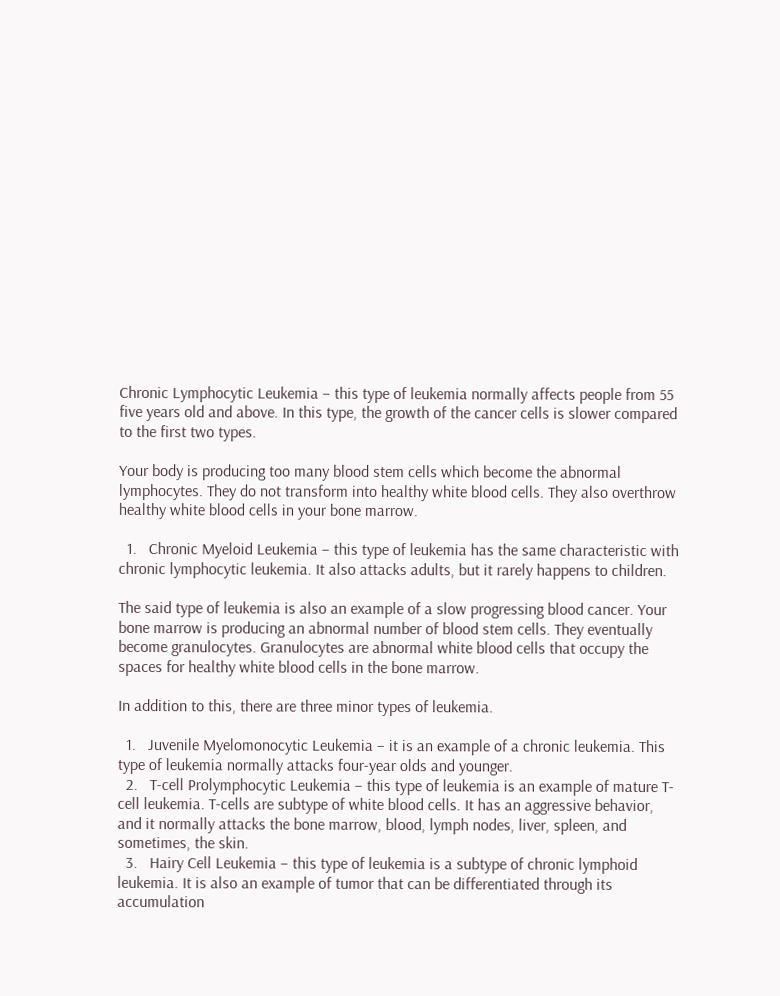Chronic Lymphocytic Leukemia – this type of leukemia normally affects people from 55 five years old and above. In this type, the growth of the cancer cells is slower compared to the first two types.

Your body is producing too many blood stem cells which become the abnormal lymphocytes. They do not transform into healthy white blood cells. They also overthrow healthy white blood cells in your bone marrow.

  1.   Chronic Myeloid Leukemia – this type of leukemia has the same characteristic with chronic lymphocytic leukemia. It also attacks adults, but it rarely happens to children.

The said type of leukemia is also an example of a slow progressing blood cancer. Your bone marrow is producing an abnormal number of blood stem cells. They eventually become granulocytes. Granulocytes are abnormal white blood cells that occupy the spaces for healthy white blood cells in the bone marrow.

In addition to this, there are three minor types of leukemia.

  1.   Juvenile Myelomonocytic Leukemia – it is an example of a chronic leukemia. This type of leukemia normally attacks four-year olds and younger.
  2.   T-cell Prolymphocytic Leukemia – this type of leukemia is an example of mature T-cell leukemia. T-cells are subtype of white blood cells. It has an aggressive behavior, and it normally attacks the bone marrow, blood, lymph nodes, liver, spleen, and sometimes, the skin.
  3.   Hairy Cell Leukemia – this type of leukemia is a subtype of chronic lymphoid leukemia. It is also an example of tumor that can be differentiated through its accumulation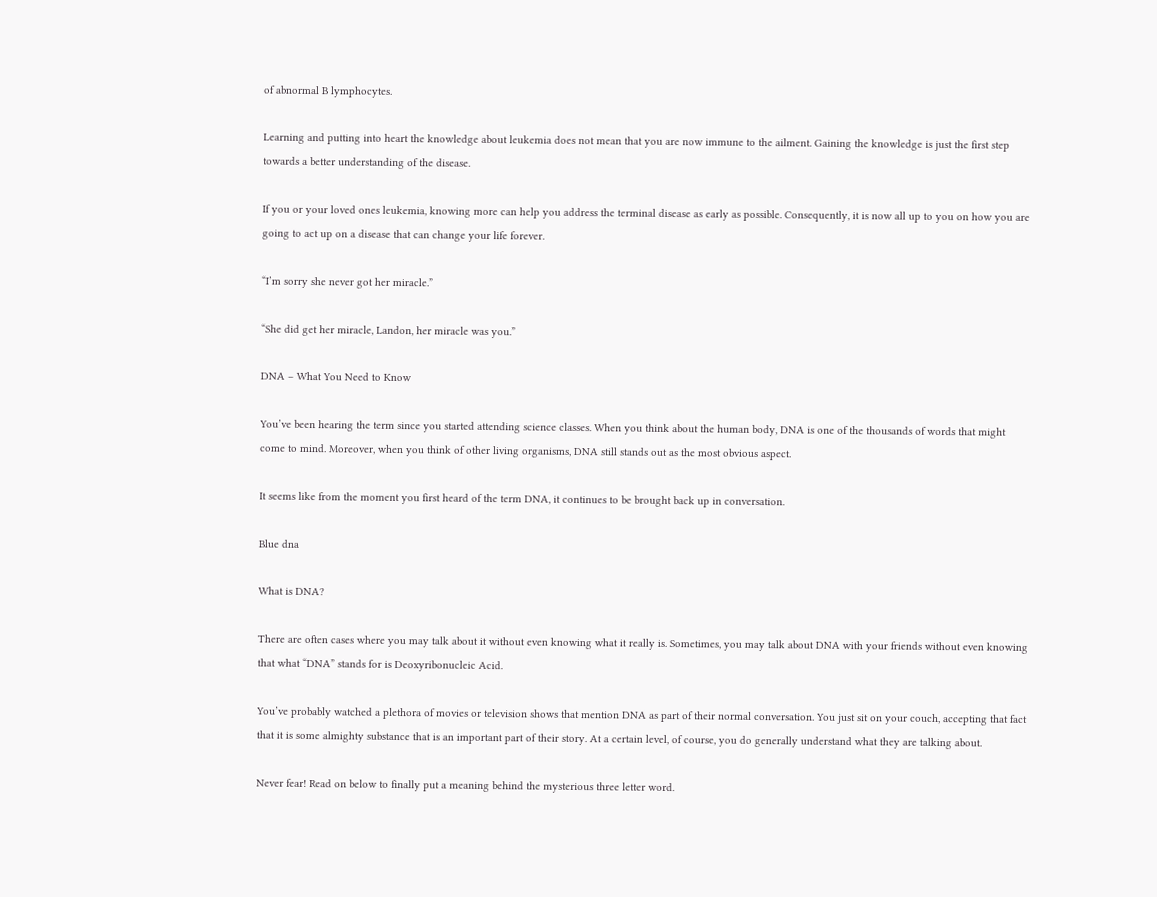of abnormal B lymphocytes.

Learning and putting into heart the knowledge about leukemia does not mean that you are now immune to the ailment. Gaining the knowledge is just the first step towards a better understanding of the disease.

If you or your loved ones leukemia, knowing more can help you address the terminal disease as early as possible. Consequently, it is now all up to you on how you are going to act up on a disease that can change your life forever.

“I’m sorry she never got her miracle.”

“She did get her miracle, Landon, her miracle was you.”

DNA – What You Need to Know

You’ve been hearing the term since you started attending science classes. When you think about the human body, DNA is one of the thousands of words that might come to mind. Moreover, when you think of other living organisms, DNA still stands out as the most obvious aspect.

It seems like from the moment you first heard of the term DNA, it continues to be brought back up in conversation.

Blue dna

What is DNA?

There are often cases where you may talk about it without even knowing what it really is. Sometimes, you may talk about DNA with your friends without even knowing that what “DNA” stands for is Deoxyribonucleic Acid.

You’ve probably watched a plethora of movies or television shows that mention DNA as part of their normal conversation. You just sit on your couch, accepting that fact that it is some almighty substance that is an important part of their story. At a certain level, of course, you do generally understand what they are talking about.

Never fear! Read on below to finally put a meaning behind the mysterious three letter word.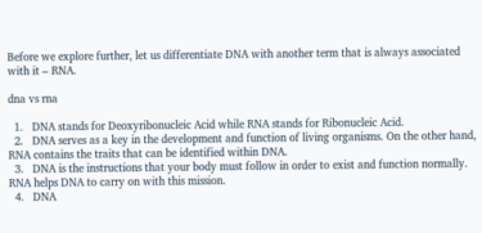Before we explore further, let us differentiate DNA with another term that is always associated with it – RNA.

dna vs rna

  1.   DNA stands for Deoxyribonucleic Acid while RNA stands for Ribonucleic Acid.
  2.   DNA serves as a key in the development and function of living organisms. On the other hand, RNA contains the traits that can be identified within DNA.
  3.   DNA is the instructions that your body must follow in order to exist and function normally. RNA helps DNA to carry on with this mission.
  4.   DNA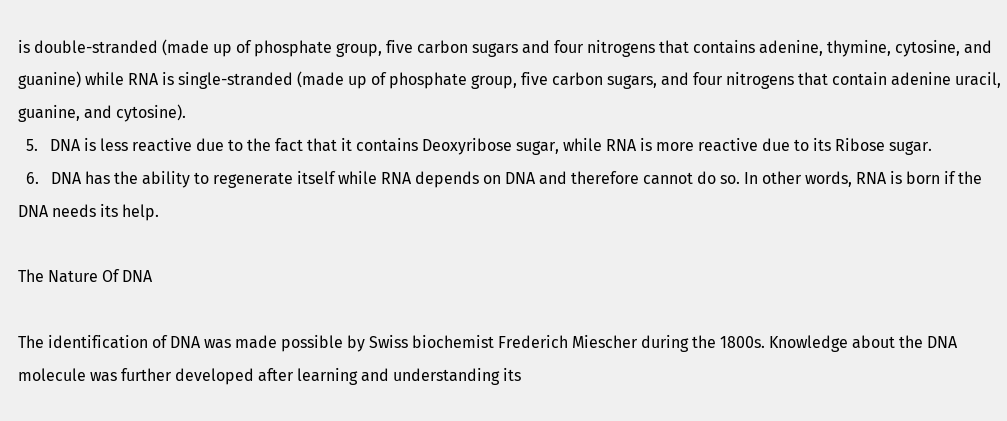is double-stranded (made up of phosphate group, five carbon sugars and four nitrogens that contains adenine, thymine, cytosine, and guanine) while RNA is single-stranded (made up of phosphate group, five carbon sugars, and four nitrogens that contain adenine uracil, guanine, and cytosine).
  5.   DNA is less reactive due to the fact that it contains Deoxyribose sugar, while RNA is more reactive due to its Ribose sugar.
  6.   DNA has the ability to regenerate itself while RNA depends on DNA and therefore cannot do so. In other words, RNA is born if the DNA needs its help.

The Nature Of DNA

The identification of DNA was made possible by Swiss biochemist Frederich Miescher during the 1800s. Knowledge about the DNA molecule was further developed after learning and understanding its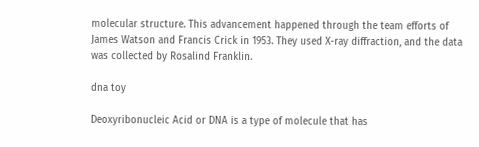molecular structure. This advancement happened through the team efforts of James Watson and Francis Crick in 1953. They used X-ray diffraction, and the data was collected by Rosalind Franklin.

dna toy

Deoxyribonucleic Acid or DNA is a type of molecule that has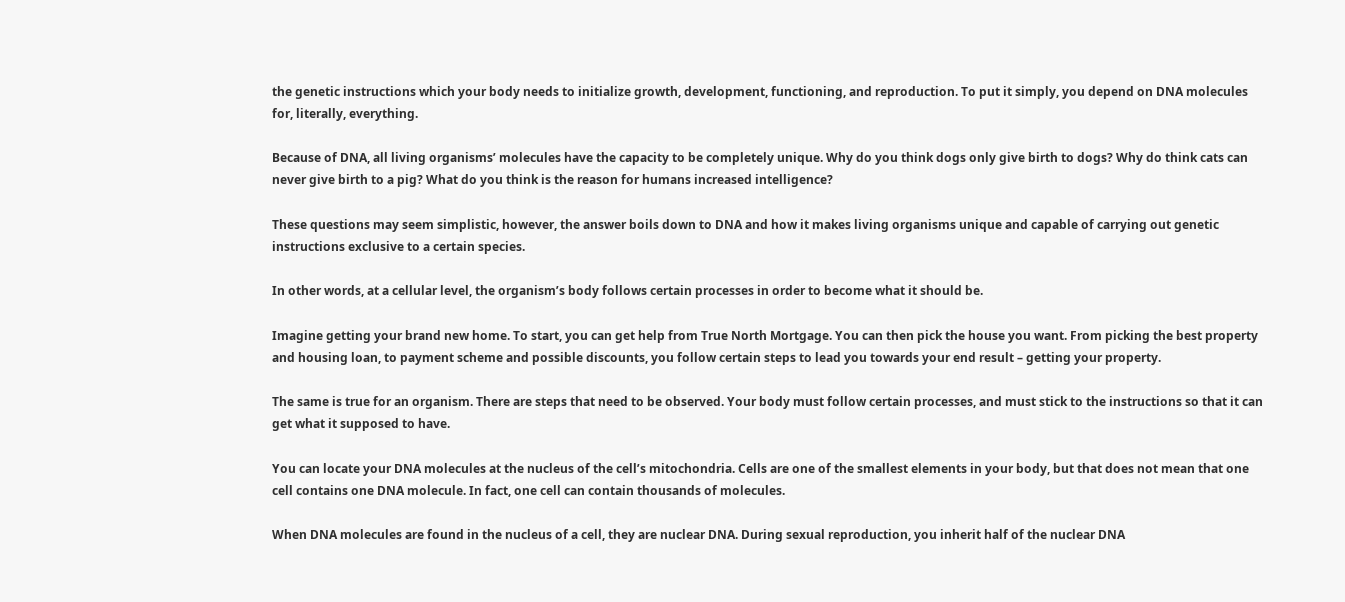the genetic instructions which your body needs to initialize growth, development, functioning, and reproduction. To put it simply, you depend on DNA molecules for, literally, everything.

Because of DNA, all living organisms’ molecules have the capacity to be completely unique. Why do you think dogs only give birth to dogs? Why do think cats can never give birth to a pig? What do you think is the reason for humans increased intelligence?

These questions may seem simplistic, however, the answer boils down to DNA and how it makes living organisms unique and capable of carrying out genetic instructions exclusive to a certain species.

In other words, at a cellular level, the organism’s body follows certain processes in order to become what it should be.

Imagine getting your brand new home. To start, you can get help from True North Mortgage. You can then pick the house you want. From picking the best property and housing loan, to payment scheme and possible discounts, you follow certain steps to lead you towards your end result – getting your property.

The same is true for an organism. There are steps that need to be observed. Your body must follow certain processes, and must stick to the instructions so that it can get what it supposed to have.

You can locate your DNA molecules at the nucleus of the cell’s mitochondria. Cells are one of the smallest elements in your body, but that does not mean that one cell contains one DNA molecule. In fact, one cell can contain thousands of molecules.

When DNA molecules are found in the nucleus of a cell, they are nuclear DNA. During sexual reproduction, you inherit half of the nuclear DNA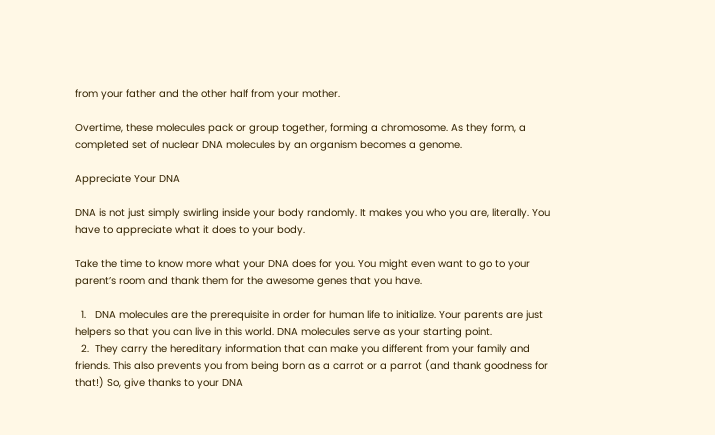from your father and the other half from your mother.

Overtime, these molecules pack or group together, forming a chromosome. As they form, a completed set of nuclear DNA molecules by an organism becomes a genome.

Appreciate Your DNA

DNA is not just simply swirling inside your body randomly. It makes you who you are, literally. You have to appreciate what it does to your body.

Take the time to know more what your DNA does for you. You might even want to go to your parent’s room and thank them for the awesome genes that you have.

  1.   DNA molecules are the prerequisite in order for human life to initialize. Your parents are just helpers so that you can live in this world. DNA molecules serve as your starting point.
  2.  They carry the hereditary information that can make you different from your family and friends. This also prevents you from being born as a carrot or a parrot (and thank goodness for that!) So, give thanks to your DNA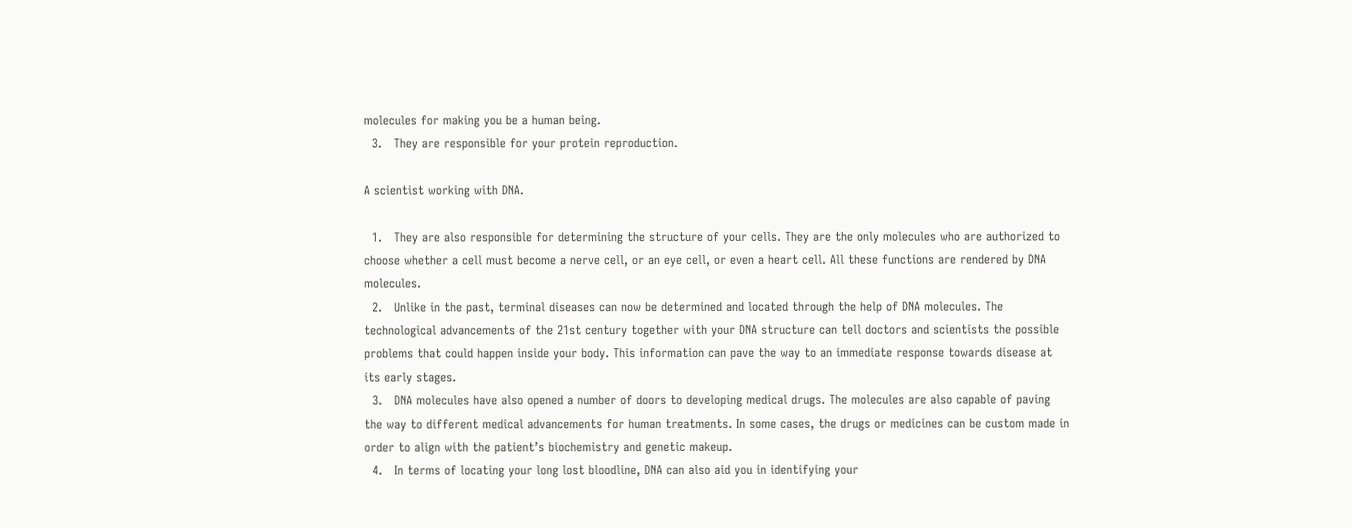molecules for making you be a human being.
  3.   They are responsible for your protein reproduction.

A scientist working with DNA.

  1.   They are also responsible for determining the structure of your cells. They are the only molecules who are authorized to choose whether a cell must become a nerve cell, or an eye cell, or even a heart cell. All these functions are rendered by DNA molecules.
  2.   Unlike in the past, terminal diseases can now be determined and located through the help of DNA molecules. The technological advancements of the 21st century together with your DNA structure can tell doctors and scientists the possible problems that could happen inside your body. This information can pave the way to an immediate response towards disease at its early stages.
  3.   DNA molecules have also opened a number of doors to developing medical drugs. The molecules are also capable of paving the way to different medical advancements for human treatments. In some cases, the drugs or medicines can be custom made in order to align with the patient’s biochemistry and genetic makeup.
  4.   In terms of locating your long lost bloodline, DNA can also aid you in identifying your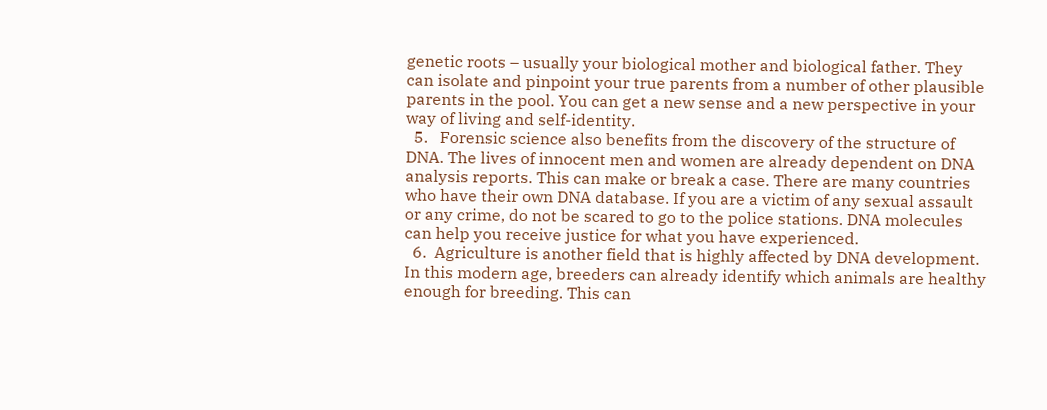genetic roots – usually your biological mother and biological father. They can isolate and pinpoint your true parents from a number of other plausible parents in the pool. You can get a new sense and a new perspective in your way of living and self-identity.
  5.   Forensic science also benefits from the discovery of the structure of DNA. The lives of innocent men and women are already dependent on DNA analysis reports. This can make or break a case. There are many countries who have their own DNA database. If you are a victim of any sexual assault or any crime, do not be scared to go to the police stations. DNA molecules can help you receive justice for what you have experienced.
  6.  Agriculture is another field that is highly affected by DNA development. In this modern age, breeders can already identify which animals are healthy enough for breeding. This can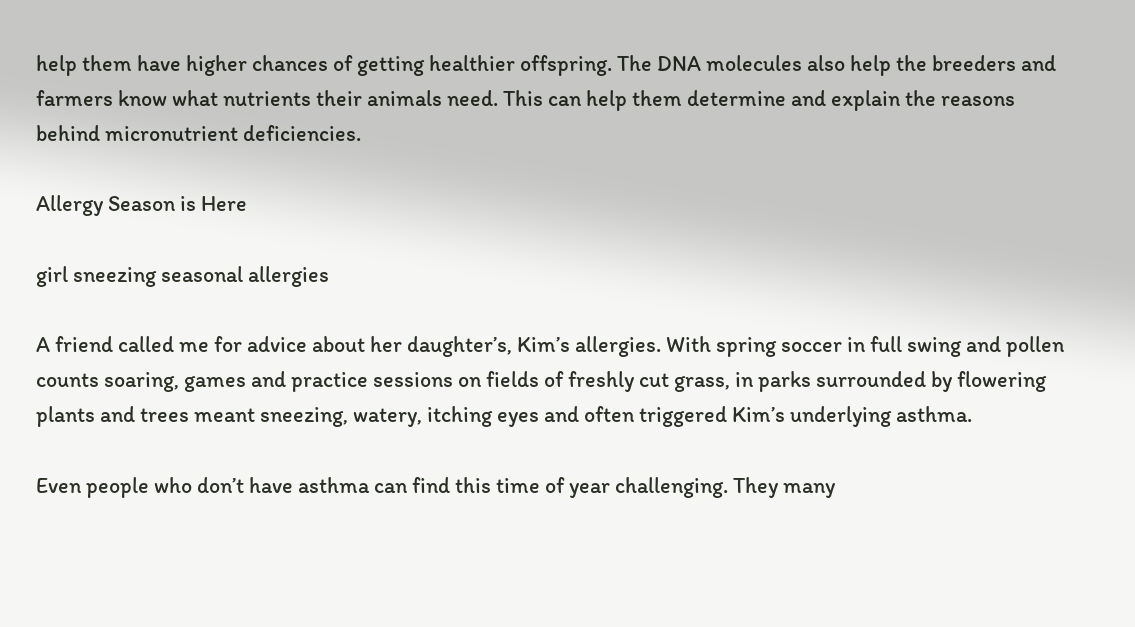help them have higher chances of getting healthier offspring. The DNA molecules also help the breeders and farmers know what nutrients their animals need. This can help them determine and explain the reasons behind micronutrient deficiencies.

Allergy Season is Here

girl sneezing seasonal allergies

A friend called me for advice about her daughter’s, Kim’s allergies. With spring soccer in full swing and pollen counts soaring, games and practice sessions on fields of freshly cut grass, in parks surrounded by flowering plants and trees meant sneezing, watery, itching eyes and often triggered Kim’s underlying asthma.

Even people who don’t have asthma can find this time of year challenging. They many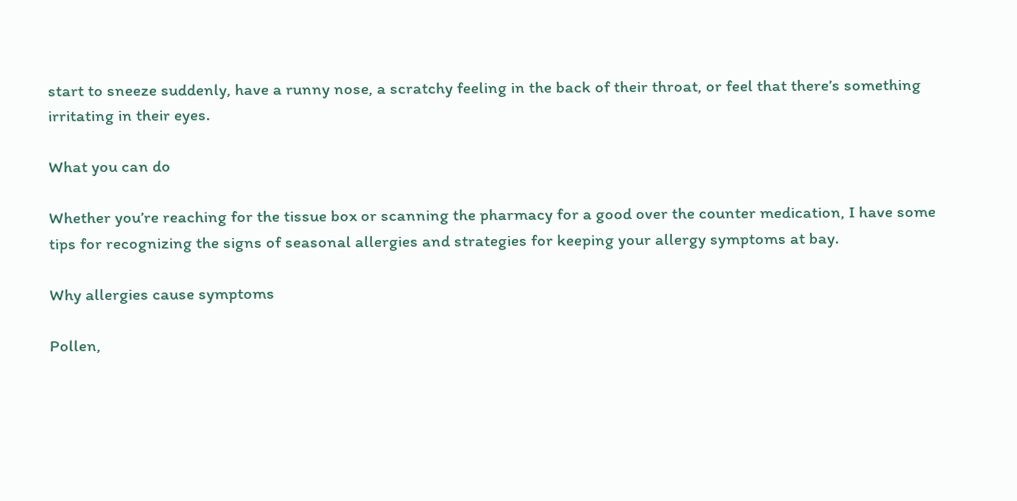start to sneeze suddenly, have a runny nose, a scratchy feeling in the back of their throat, or feel that there’s something irritating in their eyes.

What you can do

Whether you’re reaching for the tissue box or scanning the pharmacy for a good over the counter medication, I have some tips for recognizing the signs of seasonal allergies and strategies for keeping your allergy symptoms at bay.

Why allergies cause symptoms

Pollen,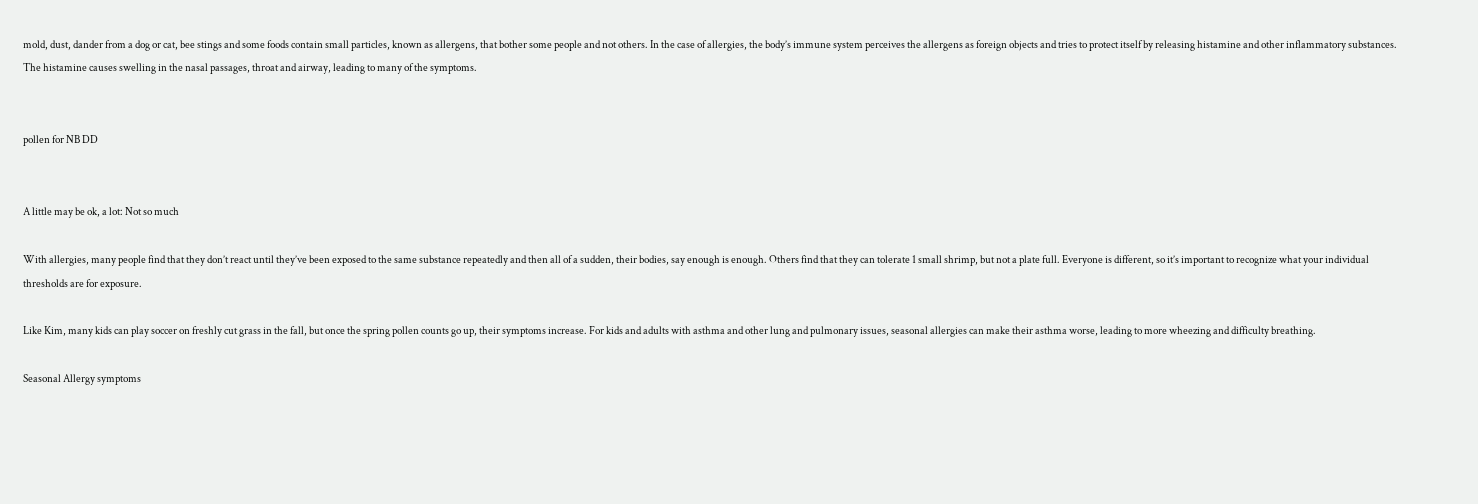mold, dust, dander from a dog or cat, bee stings and some foods contain small particles, known as allergens, that bother some people and not others. In the case of allergies, the body’s immune system perceives the allergens as foreign objects and tries to protect itself by releasing histamine and other inflammatory substances. The histamine causes swelling in the nasal passages, throat and airway, leading to many of the symptoms.


pollen for NB DD


A little may be ok, a lot: Not so much

With allergies, many people find that they don’t react until they’ve been exposed to the same substance repeatedly and then all of a sudden, their bodies, say enough is enough. Others find that they can tolerate 1 small shrimp, but not a plate full. Everyone is different, so it’s important to recognize what your individual thresholds are for exposure.

Like Kim, many kids can play soccer on freshly cut grass in the fall, but once the spring pollen counts go up, their symptoms increase. For kids and adults with asthma and other lung and pulmonary issues, seasonal allergies can make their asthma worse, leading to more wheezing and difficulty breathing.

Seasonal Allergy symptoms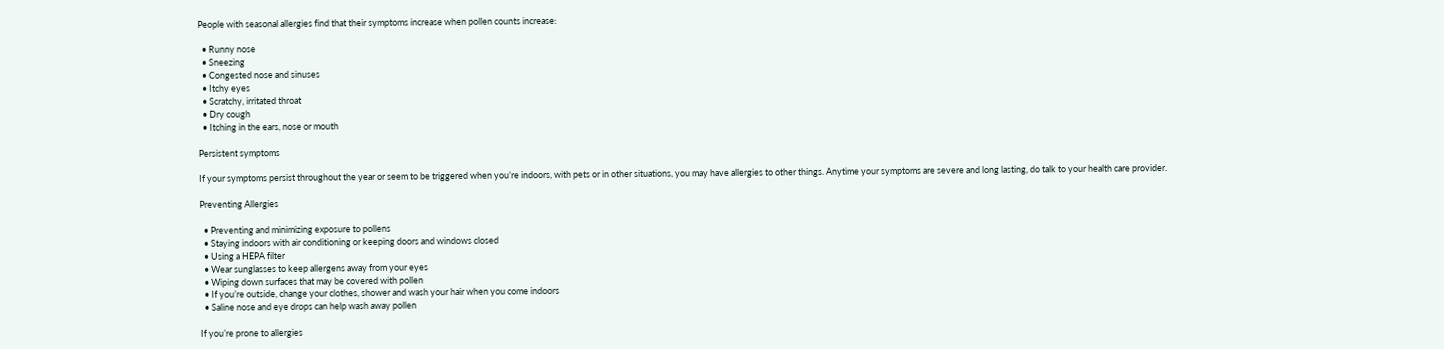People with seasonal allergies find that their symptoms increase when pollen counts increase:

  • Runny nose
  • Sneezing
  • Congested nose and sinuses
  • Itchy eyes
  • Scratchy, irritated throat
  • Dry cough
  • Itching in the ears, nose or mouth

Persistent symptoms

If your symptoms persist throughout the year or seem to be triggered when you’re indoors, with pets or in other situations, you may have allergies to other things. Anytime your symptoms are severe and long lasting, do talk to your health care provider.

Preventing Allergies

  • Preventing and minimizing exposure to pollens
  • Staying indoors with air conditioning or keeping doors and windows closed
  • Using a HEPA filter
  • Wear sunglasses to keep allergens away from your eyes
  • Wiping down surfaces that may be covered with pollen
  • If you’re outside, change your clothes, shower and wash your hair when you come indoors
  • Saline nose and eye drops can help wash away pollen

If you’re prone to allergies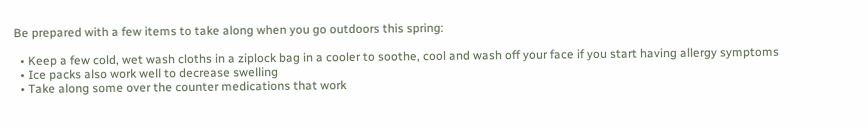Be prepared with a few items to take along when you go outdoors this spring:

  • Keep a few cold, wet wash cloths in a ziplock bag in a cooler to soothe, cool and wash off your face if you start having allergy symptoms
  • Ice packs also work well to decrease swelling
  • Take along some over the counter medications that work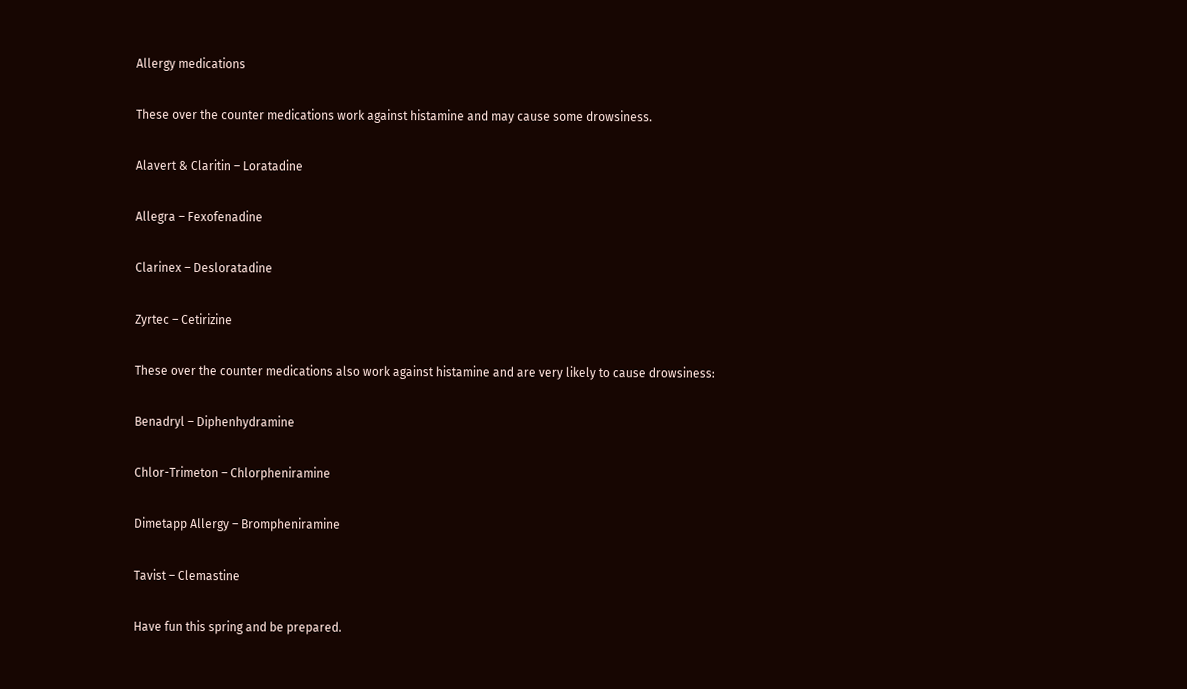Allergy medications

These over the counter medications work against histamine and may cause some drowsiness.

Alavert & Claritin – Loratadine

Allegra – Fexofenadine

Clarinex – Desloratadine

Zyrtec – Cetirizine

These over the counter medications also work against histamine and are very likely to cause drowsiness:

Benadryl – Diphenhydramine

Chlor-Trimeton – Chlorpheniramine

Dimetapp Allergy – Brompheniramine

Tavist – Clemastine

Have fun this spring and be prepared.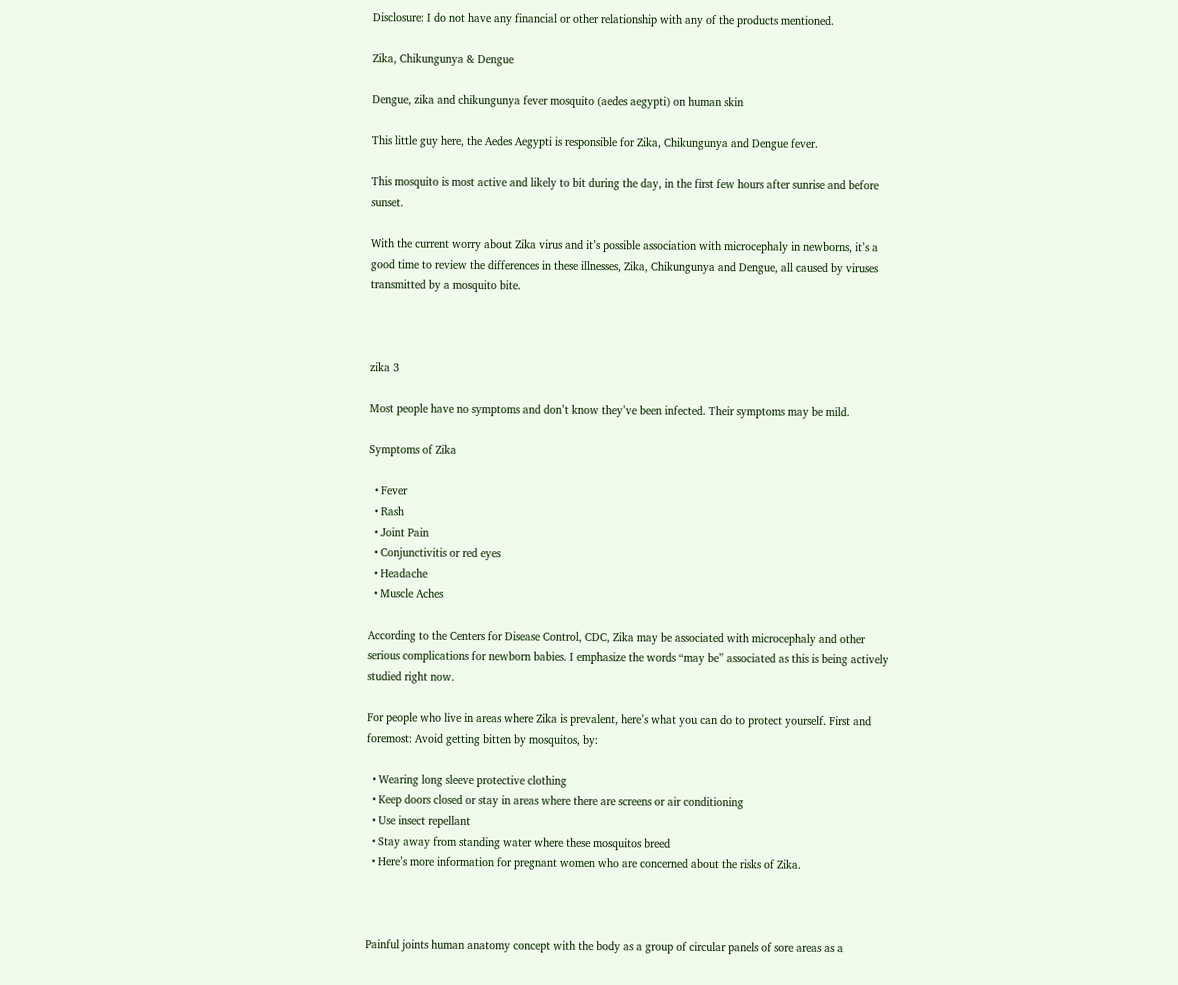Disclosure: I do not have any financial or other relationship with any of the products mentioned.

Zika, Chikungunya & Dengue

Dengue, zika and chikungunya fever mosquito (aedes aegypti) on human skin

This little guy here, the Aedes Aegypti is responsible for Zika, Chikungunya and Dengue fever.

This mosquito is most active and likely to bit during the day, in the first few hours after sunrise and before sunset.

With the current worry about Zika virus and it’s possible association with microcephaly in newborns, it’s a good time to review the differences in these illnesses, Zika, Chikungunya and Dengue, all caused by viruses transmitted by a mosquito bite.



zika 3

Most people have no symptoms and don’t know they’ve been infected. Their symptoms may be mild.

Symptoms of Zika

  • Fever
  • Rash
  • Joint Pain
  • Conjunctivitis or red eyes
  • Headache
  • Muscle Aches

According to the Centers for Disease Control, CDC, Zika may be associated with microcephaly and other serious complications for newborn babies. I emphasize the words “may be” associated as this is being actively studied right now.

For people who live in areas where Zika is prevalent, here’s what you can do to protect yourself. First and foremost: Avoid getting bitten by mosquitos, by:

  • Wearing long sleeve protective clothing
  • Keep doors closed or stay in areas where there are screens or air conditioning
  • Use insect repellant
  • Stay away from standing water where these mosquitos breed
  • Here’s more information for pregnant women who are concerned about the risks of Zika.



Painful joints human anatomy concept with the body as a group of circular panels of sore areas as a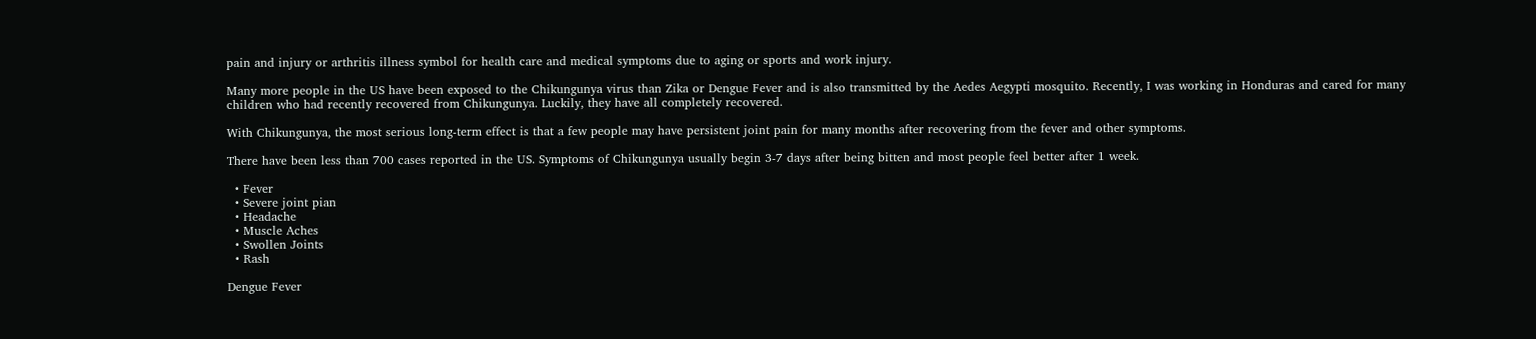pain and injury or arthritis illness symbol for health care and medical symptoms due to aging or sports and work injury.

Many more people in the US have been exposed to the Chikungunya virus than Zika or Dengue Fever and is also transmitted by the Aedes Aegypti mosquito. Recently, I was working in Honduras and cared for many children who had recently recovered from Chikungunya. Luckily, they have all completely recovered.

With Chikungunya, the most serious long-term effect is that a few people may have persistent joint pain for many months after recovering from the fever and other symptoms.

There have been less than 700 cases reported in the US. Symptoms of Chikungunya usually begin 3-7 days after being bitten and most people feel better after 1 week.

  • Fever
  • Severe joint pian
  • Headache
  • Muscle Aches
  • Swollen Joints
  • Rash

Dengue Fever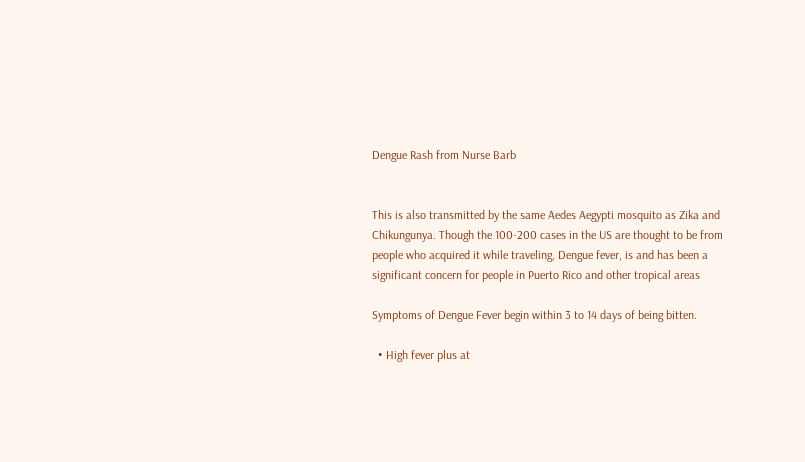Dengue Rash from Nurse Barb


This is also transmitted by the same Aedes Aegypti mosquito as Zika and Chikungunya. Though the 100-200 cases in the US are thought to be from people who acquired it while traveling, Dengue fever, is and has been a significant concern for people in Puerto Rico and other tropical areas

Symptoms of Dengue Fever begin within 3 to 14 days of being bitten.

  • High fever plus at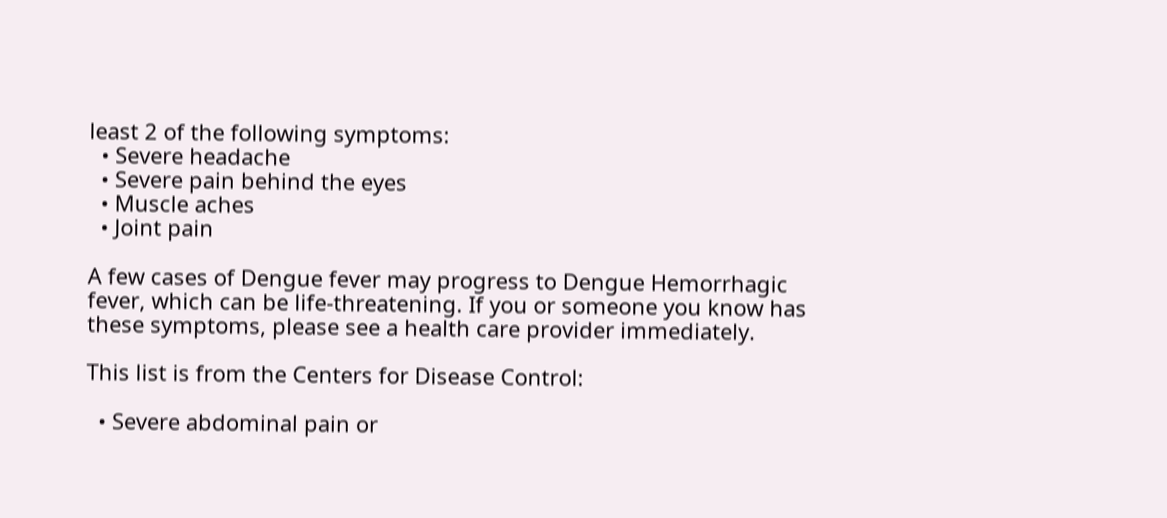least 2 of the following symptoms:
  • Severe headache
  • Severe pain behind the eyes
  • Muscle aches
  • Joint pain

A few cases of Dengue fever may progress to Dengue Hemorrhagic fever, which can be life-threatening. If you or someone you know has these symptoms, please see a health care provider immediately.

This list is from the Centers for Disease Control:

  • Severe abdominal pain or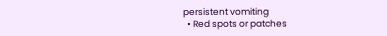persistent vomiting
  • Red spots or patches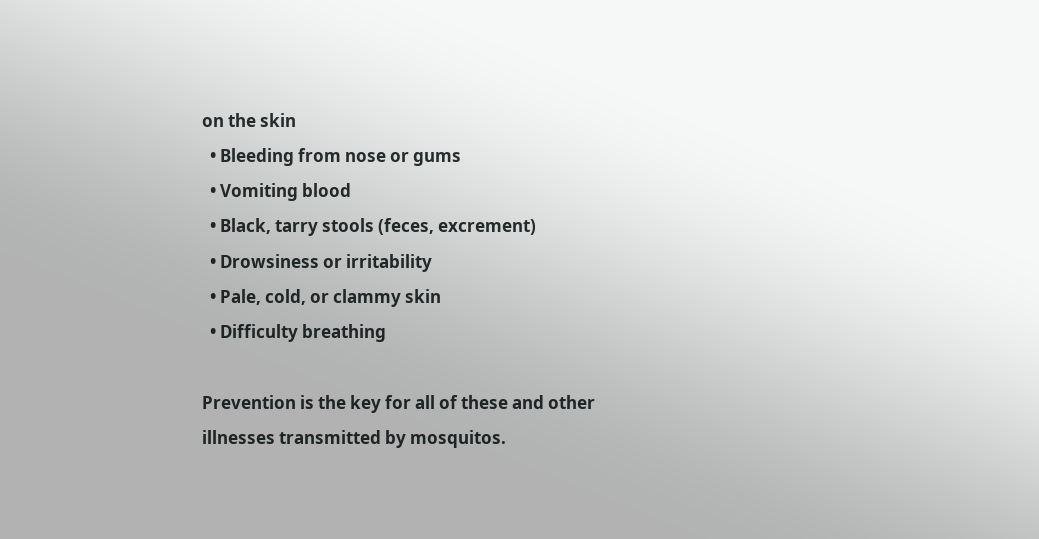on the skin
  • Bleeding from nose or gums
  • Vomiting blood
  • Black, tarry stools (feces, excrement)
  • Drowsiness or irritability
  • Pale, cold, or clammy skin
  • Difficulty breathing

Prevention is the key for all of these and other illnesses transmitted by mosquitos.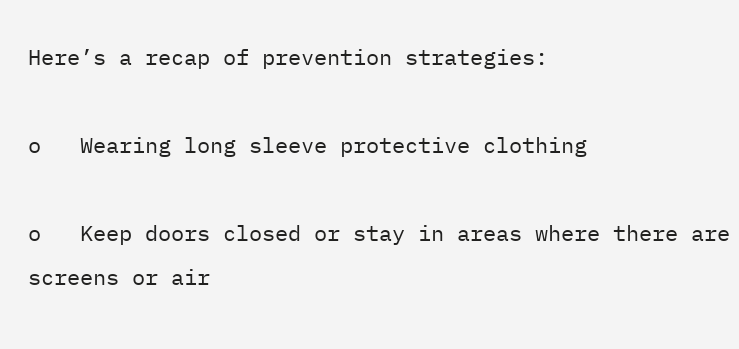Here’s a recap of prevention strategies:

o   Wearing long sleeve protective clothing

o   Keep doors closed or stay in areas where there are screens or air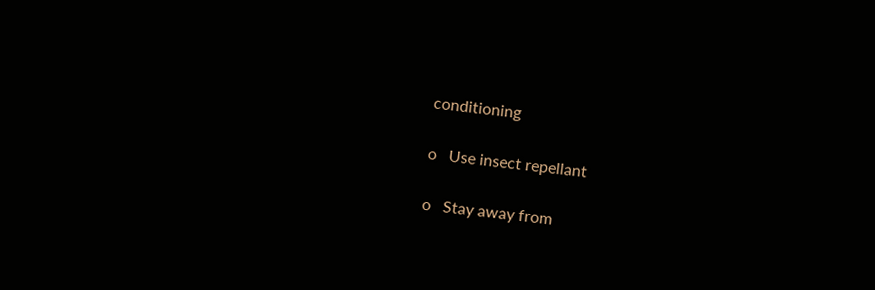conditioning

o   Use insect repellant

o   Stay away from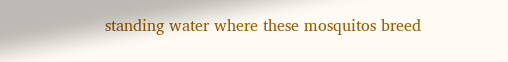standing water where these mosquitos breed